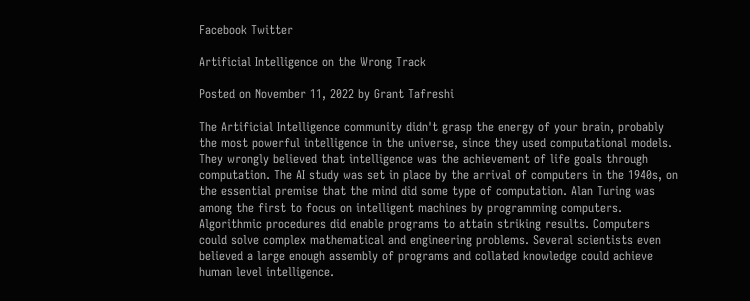Facebook Twitter

Artificial Intelligence on the Wrong Track

Posted on November 11, 2022 by Grant Tafreshi

The Artificial Intelligence community didn't grasp the energy of your brain, probably the most powerful intelligence in the universe, since they used computational models. They wrongly believed that intelligence was the achievement of life goals through computation. The AI study was set in place by the arrival of computers in the 1940s, on the essential premise that the mind did some type of computation. Alan Turing was among the first to focus on intelligent machines by programming computers. Algorithmic procedures did enable programs to attain striking results. Computers could solve complex mathematical and engineering problems. Several scientists even believed a large enough assembly of programs and collated knowledge could achieve human level intelligence.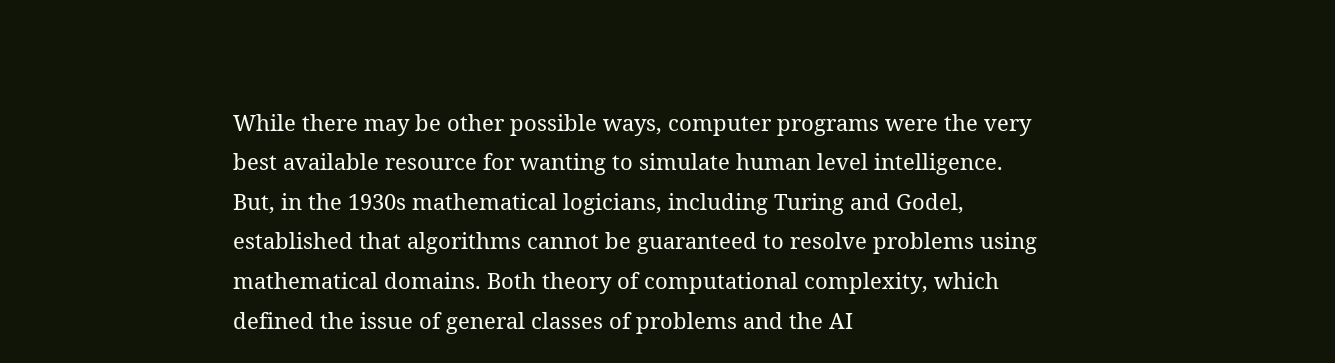While there may be other possible ways, computer programs were the very best available resource for wanting to simulate human level intelligence. But, in the 1930s mathematical logicians, including Turing and Godel, established that algorithms cannot be guaranteed to resolve problems using mathematical domains. Both theory of computational complexity, which defined the issue of general classes of problems and the AI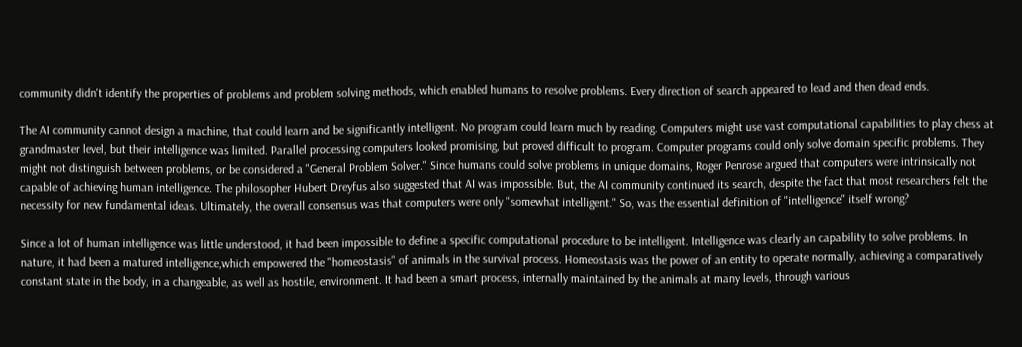community didn't identify the properties of problems and problem solving methods, which enabled humans to resolve problems. Every direction of search appeared to lead and then dead ends.

The AI community cannot design a machine, that could learn and be significantly intelligent. No program could learn much by reading. Computers might use vast computational capabilities to play chess at grandmaster level, but their intelligence was limited. Parallel processing computers looked promising, but proved difficult to program. Computer programs could only solve domain specific problems. They might not distinguish between problems, or be considered a "General Problem Solver." Since humans could solve problems in unique domains, Roger Penrose argued that computers were intrinsically not capable of achieving human intelligence. The philosopher Hubert Dreyfus also suggested that AI was impossible. But, the AI community continued its search, despite the fact that most researchers felt the necessity for new fundamental ideas. Ultimately, the overall consensus was that computers were only "somewhat intelligent." So, was the essential definition of "intelligence" itself wrong?

Since a lot of human intelligence was little understood, it had been impossible to define a specific computational procedure to be intelligent. Intelligence was clearly an capability to solve problems. In nature, it had been a matured intelligence,which empowered the "homeostasis" of animals in the survival process. Homeostasis was the power of an entity to operate normally, achieving a comparatively constant state in the body, in a changeable, as well as hostile, environment. It had been a smart process, internally maintained by the animals at many levels, through various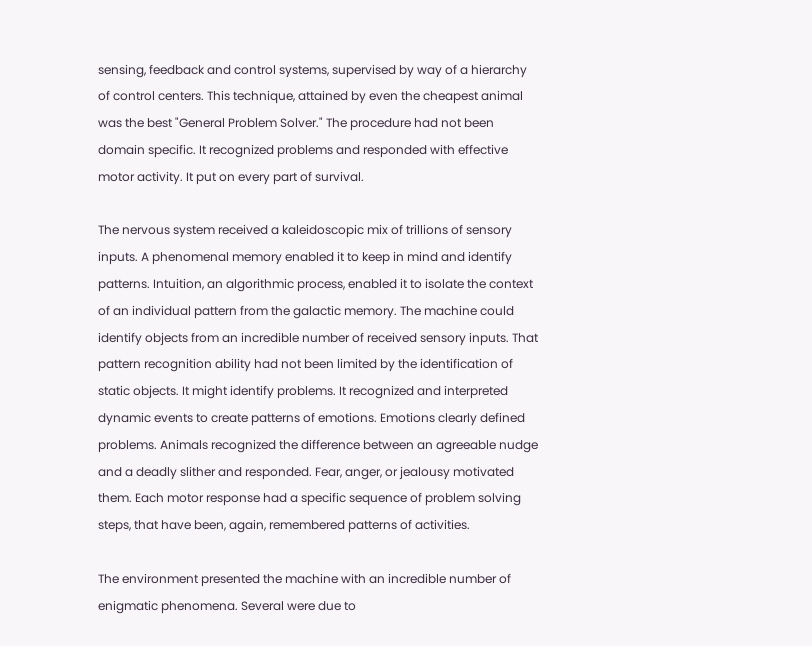sensing, feedback and control systems, supervised by way of a hierarchy of control centers. This technique, attained by even the cheapest animal was the best "General Problem Solver." The procedure had not been domain specific. It recognized problems and responded with effective motor activity. It put on every part of survival.

The nervous system received a kaleidoscopic mix of trillions of sensory inputs. A phenomenal memory enabled it to keep in mind and identify patterns. Intuition, an algorithmic process, enabled it to isolate the context of an individual pattern from the galactic memory. The machine could identify objects from an incredible number of received sensory inputs. That pattern recognition ability had not been limited by the identification of static objects. It might identify problems. It recognized and interpreted dynamic events to create patterns of emotions. Emotions clearly defined problems. Animals recognized the difference between an agreeable nudge and a deadly slither and responded. Fear, anger, or jealousy motivated them. Each motor response had a specific sequence of problem solving steps, that have been, again, remembered patterns of activities.

The environment presented the machine with an incredible number of enigmatic phenomena. Several were due to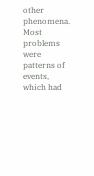other phenomena. Most problems were patterns of events, which had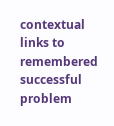contextual links to remembered successful problem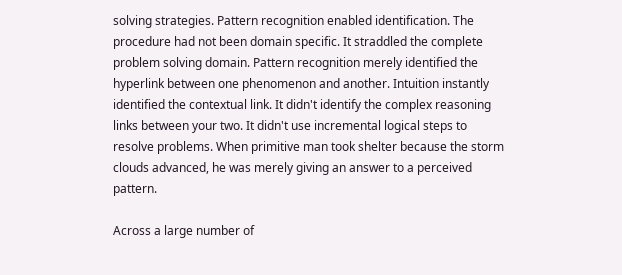solving strategies. Pattern recognition enabled identification. The procedure had not been domain specific. It straddled the complete problem solving domain. Pattern recognition merely identified the hyperlink between one phenomenon and another. Intuition instantly identified the contextual link. It didn't identify the complex reasoning links between your two. It didn't use incremental logical steps to resolve problems. When primitive man took shelter because the storm clouds advanced, he was merely giving an answer to a perceived pattern.

Across a large number of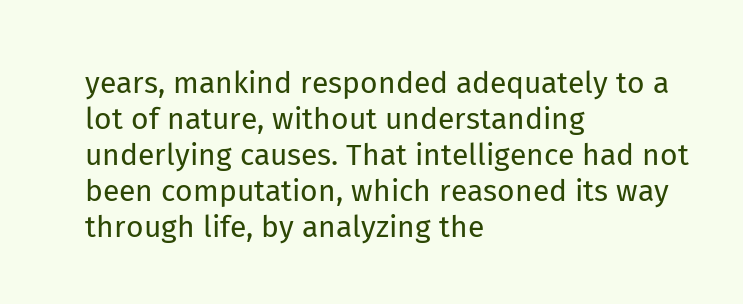years, mankind responded adequately to a lot of nature, without understanding underlying causes. That intelligence had not been computation, which reasoned its way through life, by analyzing the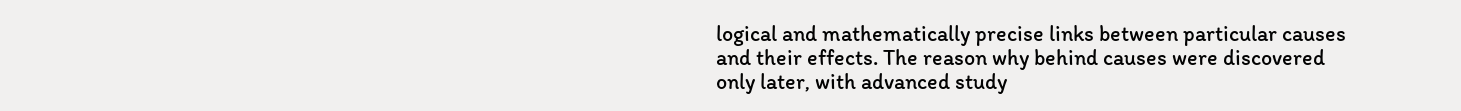logical and mathematically precise links between particular causes and their effects. The reason why behind causes were discovered only later, with advanced study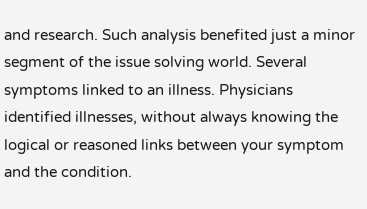and research. Such analysis benefited just a minor segment of the issue solving world. Several symptoms linked to an illness. Physicians identified illnesses, without always knowing the logical or reasoned links between your symptom and the condition.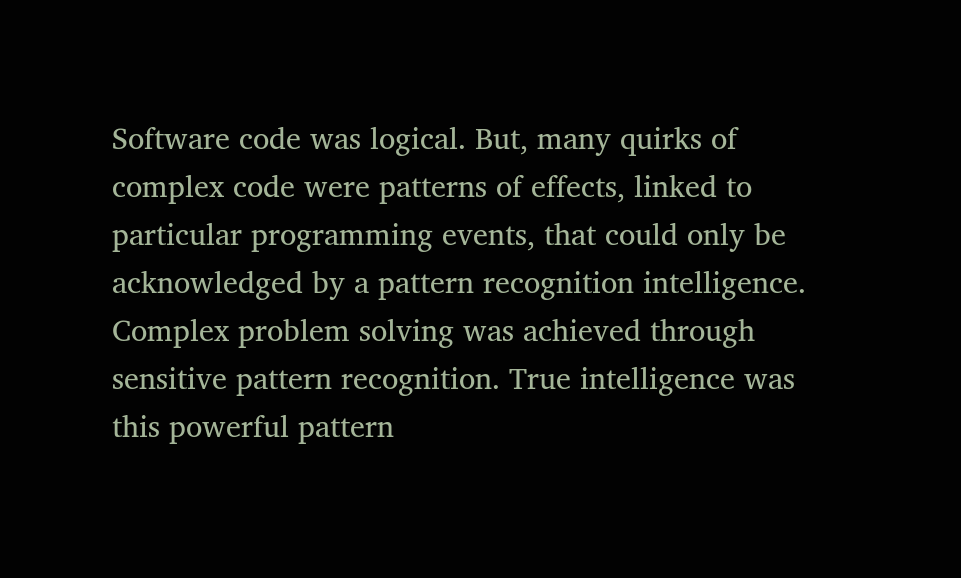Software code was logical. But, many quirks of complex code were patterns of effects, linked to particular programming events, that could only be acknowledged by a pattern recognition intelligence. Complex problem solving was achieved through sensitive pattern recognition. True intelligence was this powerful pattern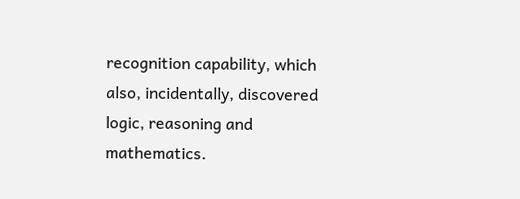recognition capability, which also, incidentally, discovered logic, reasoning and mathematics.